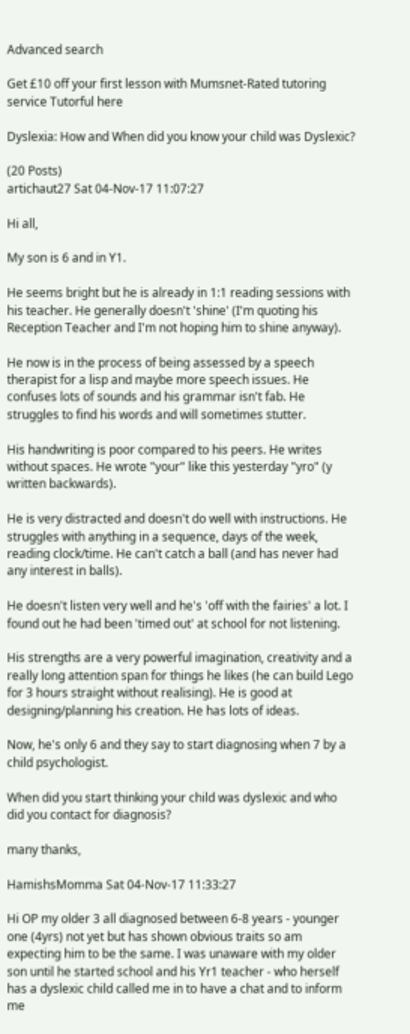Advanced search

Get £10 off your first lesson with Mumsnet-Rated tutoring service Tutorful here

Dyslexia: How and When did you know your child was Dyslexic?

(20 Posts)
artichaut27 Sat 04-Nov-17 11:07:27

Hi all,

My son is 6 and in Y1.

He seems bright but he is already in 1:1 reading sessions with his teacher. He generally doesn't 'shine' (I'm quoting his Reception Teacher and I'm not hoping him to shine anyway).

He now is in the process of being assessed by a speech therapist for a lisp and maybe more speech issues. He confuses lots of sounds and his grammar isn't fab. He struggles to find his words and will sometimes stutter.

His handwriting is poor compared to his peers. He writes without spaces. He wrote "your" like this yesterday "yro" (y written backwards).

He is very distracted and doesn't do well with instructions. He struggles with anything in a sequence, days of the week, reading clock/time. He can't catch a ball (and has never had any interest in balls).

He doesn't listen very well and he's 'off with the fairies' a lot. I found out he had been 'timed out' at school for not listening.

His strengths are a very powerful imagination, creativity and a really long attention span for things he likes (he can build Lego for 3 hours straight without realising). He is good at designing/planning his creation. He has lots of ideas.

Now, he's only 6 and they say to start diagnosing when 7 by a child psychologist.

When did you start thinking your child was dyslexic and who did you contact for diagnosis?

many thanks,

HamishsMomma Sat 04-Nov-17 11:33:27

Hi OP my older 3 all diagnosed between 6-8 years - younger one (4yrs) not yet but has shown obvious traits so am expecting him to be the same. I was unaware with my older son until he started school and his Yr1 teacher - who herself has a dyslexic child called me in to have a chat and to inform me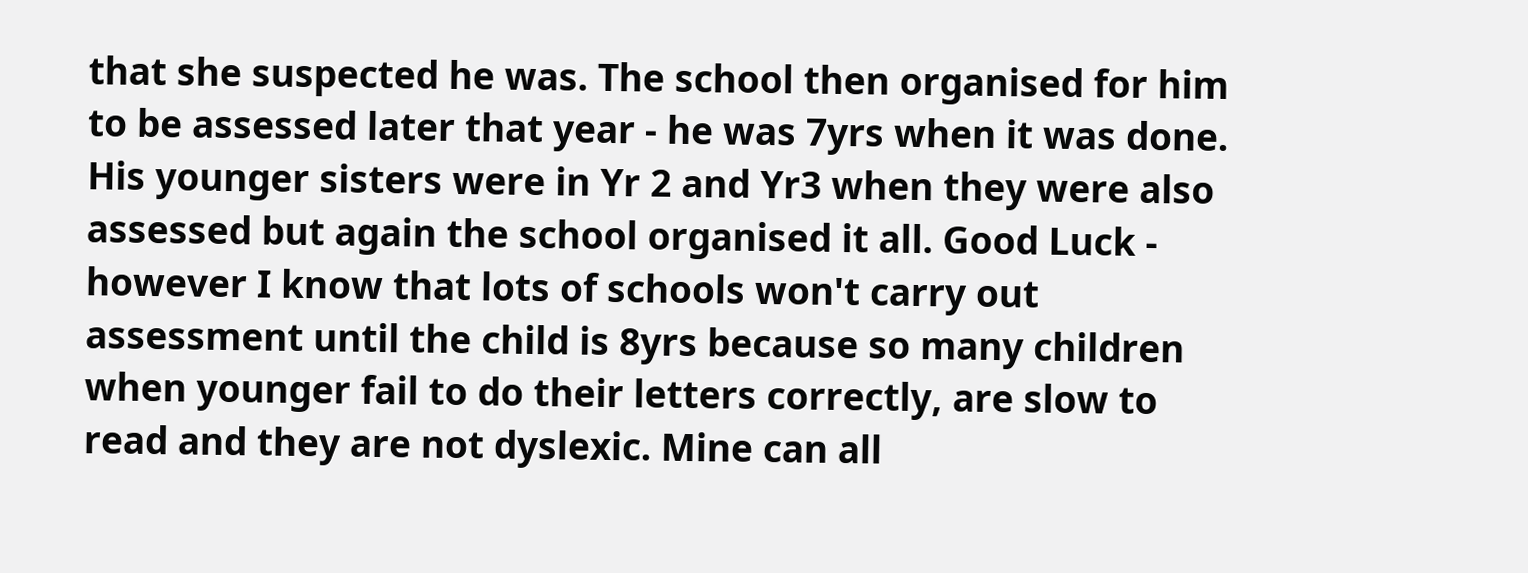that she suspected he was. The school then organised for him to be assessed later that year - he was 7yrs when it was done. His younger sisters were in Yr 2 and Yr3 when they were also assessed but again the school organised it all. Good Luck - however I know that lots of schools won't carry out assessment until the child is 8yrs because so many children when younger fail to do their letters correctly, are slow to read and they are not dyslexic. Mine can all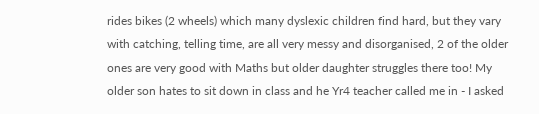rides bikes (2 wheels) which many dyslexic children find hard, but they vary with catching, telling time, are all very messy and disorganised, 2 of the older ones are very good with Maths but older daughter struggles there too! My older son hates to sit down in class and he Yr4 teacher called me in - I asked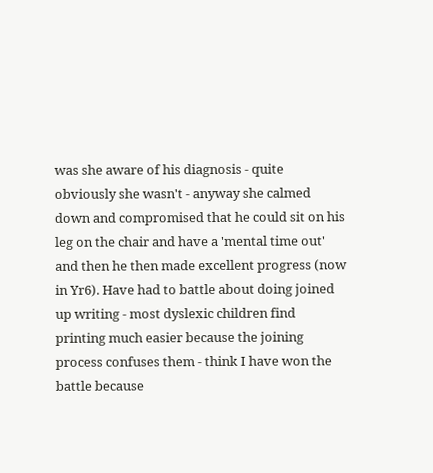was she aware of his diagnosis - quite obviously she wasn't - anyway she calmed down and compromised that he could sit on his leg on the chair and have a 'mental time out' and then he then made excellent progress (now in Yr6). Have had to battle about doing joined up writing - most dyslexic children find printing much easier because the joining process confuses them - think I have won the battle because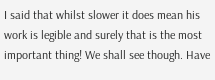I said that whilst slower it does mean his work is legible and surely that is the most important thing! We shall see though. Have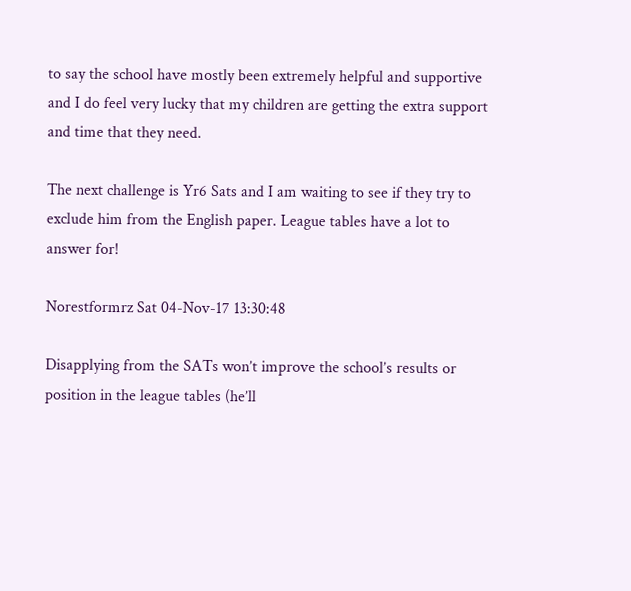to say the school have mostly been extremely helpful and supportive and I do feel very lucky that my children are getting the extra support and time that they need.

The next challenge is Yr6 Sats and I am waiting to see if they try to exclude him from the English paper. League tables have a lot to answer for!

Norestformrz Sat 04-Nov-17 13:30:48

Disapplying from the SATs won’t improve the school’s results or position in the league tables (he’ll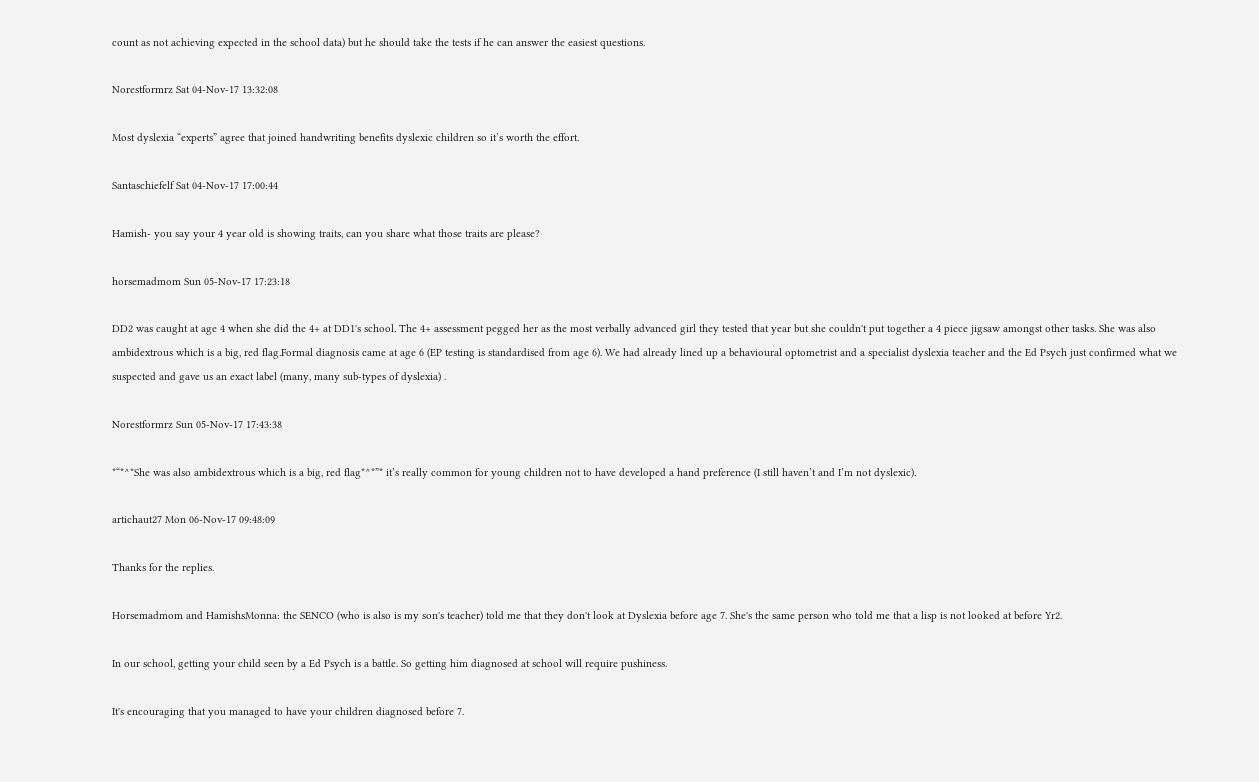count as not achieving expected in the school data) but he should take the tests if he can answer the easiest questions.

Norestformrz Sat 04-Nov-17 13:32:08

Most dyslexia “experts” agree that joined handwriting benefits dyslexic children so it’s worth the effort.

Santaschiefelf Sat 04-Nov-17 17:00:44

Hamish- you say your 4 year old is showing traits, can you share what those traits are please?

horsemadmom Sun 05-Nov-17 17:23:18

DD2 was caught at age 4 when she did the 4+ at DD1's school. The 4+ assessment pegged her as the most verbally advanced girl they tested that year but she couldn't put together a 4 piece jigsaw amongst other tasks. She was also ambidextrous which is a big, red flag.Formal diagnosis came at age 6 (EP testing is standardised from age 6). We had already lined up a behavioural optometrist and a specialist dyslexia teacher and the Ed Psych just confirmed what we suspected and gave us an exact label (many, many sub-types of dyslexia) .

Norestformrz Sun 05-Nov-17 17:43:38

*“*^*She was also ambidextrous which is a big, red flag*^*”* it’s really common for young children not to have developed a hand preference (I still haven’t and I’m not dyslexic).

artichaut27 Mon 06-Nov-17 09:48:09

Thanks for the replies.

Horsemadmom and HamishsMonna: the SENCO (who is also is my son's teacher) told me that they don't look at Dyslexia before age 7. She's the same person who told me that a lisp is not looked at before Yr2.

In our school, getting your child seen by a Ed Psych is a battle. So getting him diagnosed at school will require pushiness.

It's encouraging that you managed to have your children diagnosed before 7.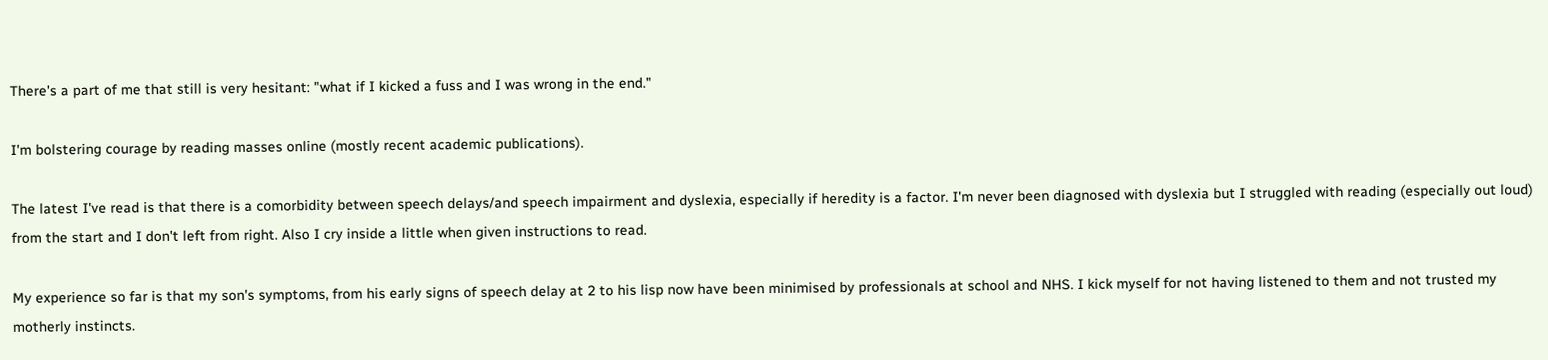There's a part of me that still is very hesitant: "what if I kicked a fuss and I was wrong in the end."

I'm bolstering courage by reading masses online (mostly recent academic publications).

The latest I've read is that there is a comorbidity between speech delays/and speech impairment and dyslexia, especially if heredity is a factor. I'm never been diagnosed with dyslexia but I struggled with reading (especially out loud) from the start and I don't left from right. Also I cry inside a little when given instructions to read.

My experience so far is that my son's symptoms, from his early signs of speech delay at 2 to his lisp now have been minimised by professionals at school and NHS. I kick myself for not having listened to them and not trusted my motherly instincts.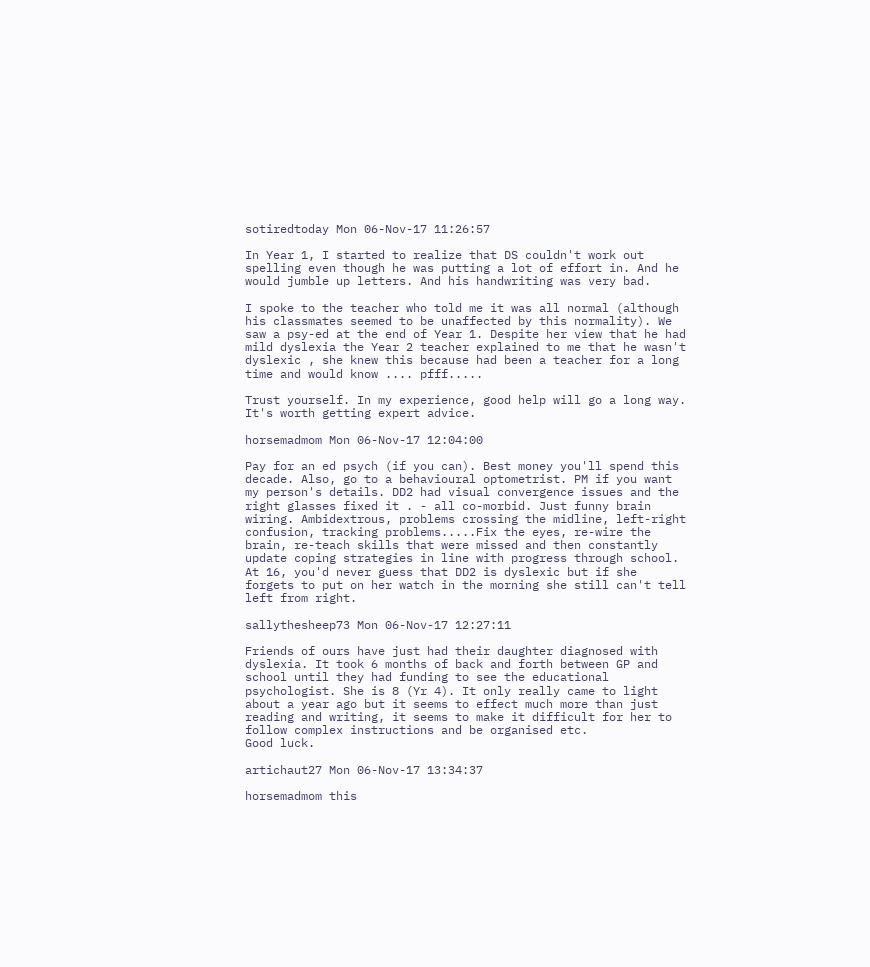sotiredtoday Mon 06-Nov-17 11:26:57

In Year 1, I started to realize that DS couldn't work out spelling even though he was putting a lot of effort in. And he would jumble up letters. And his handwriting was very bad.

I spoke to the teacher who told me it was all normal (although his classmates seemed to be unaffected by this normality). We saw a psy-ed at the end of Year 1. Despite her view that he had mild dyslexia the Year 2 teacher explained to me that he wasn't dyslexic , she knew this because had been a teacher for a long time and would know .... pfff.....

Trust yourself. In my experience, good help will go a long way. It's worth getting expert advice.

horsemadmom Mon 06-Nov-17 12:04:00

Pay for an ed psych (if you can). Best money you'll spend this decade. Also, go to a behavioural optometrist. PM if you want my person's details. DD2 had visual convergence issues and the right glasses fixed it . - all co-morbid. Just funny brain wiring. Ambidextrous, problems crossing the midline, left-right confusion, tracking problems.....Fix the eyes, re-wire the brain, re-teach skills that were missed and then constantly update coping strategies in line with progress through school.
At 16, you'd never guess that DD2 is dyslexic but if she forgets to put on her watch in the morning she still can't tell left from right.

sallythesheep73 Mon 06-Nov-17 12:27:11

Friends of ours have just had their daughter diagnosed with dyslexia. It took 6 months of back and forth between GP and school until they had funding to see the educational psychologist. She is 8 (Yr 4). It only really came to light about a year ago but it seems to effect much more than just reading and writing, it seems to make it difficult for her to follow complex instructions and be organised etc.
Good luck.

artichaut27 Mon 06-Nov-17 13:34:37

horsemadmom this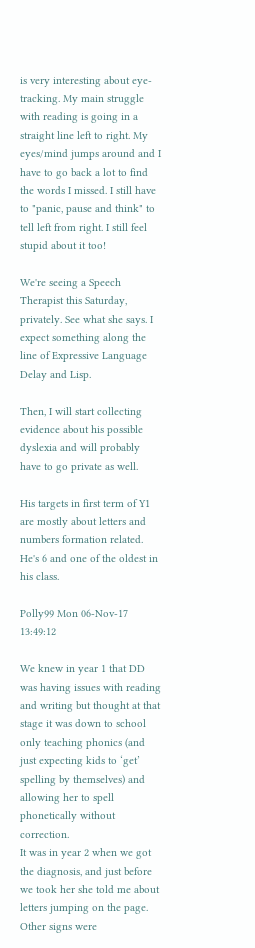is very interesting about eye-tracking. My main struggle with reading is going in a straight line left to right. My eyes/mind jumps around and I have to go back a lot to find the words I missed. I still have to "panic, pause and think" to tell left from right. I still feel stupid about it too!

We're seeing a Speech Therapist this Saturday, privately. See what she says. I expect something along the line of Expressive Language Delay and Lisp.

Then, I will start collecting evidence about his possible dyslexia and will probably have to go private as well.

His targets in first term of Y1 are mostly about letters and numbers formation related. He's 6 and one of the oldest in his class.

Polly99 Mon 06-Nov-17 13:49:12

We knew in year 1 that DD was having issues with reading and writing but thought at that stage it was down to school only teaching phonics (and just expecting kids to ‘get’ spelling by themselves) and allowing her to spell phonetically without correction.
It was in year 2 when we got the diagnosis, and just before we took her she told me about letters jumping on the page.
Other signs were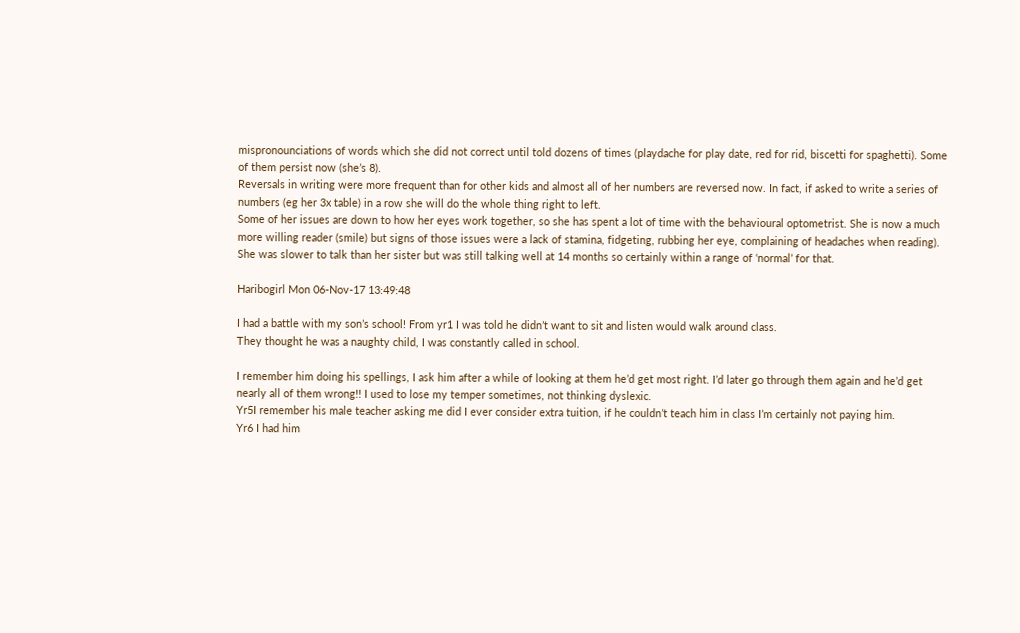mispronounciations of words which she did not correct until told dozens of times (playdache for play date, red for rid, biscetti for spaghetti). Some of them persist now (she’s 8).
Reversals in writing were more frequent than for other kids and almost all of her numbers are reversed now. In fact, if asked to write a series of numbers (eg her 3x table) in a row she will do the whole thing right to left.
Some of her issues are down to how her eyes work together, so she has spent a lot of time with the behavioural optometrist. She is now a much more willing reader (smile) but signs of those issues were a lack of stamina, fidgeting, rubbing her eye, complaining of headaches when reading).
She was slower to talk than her sister but was still talking well at 14 months so certainly within a range of ‘normal’ for that.

Haribogirl Mon 06-Nov-17 13:49:48

I had a battle with my son’s school! From yr1 I was told he didn’t want to sit and listen would walk around class.
They thought he was a naughty child, I was constantly called in school.

I remember him doing his spellings, I ask him after a while of looking at them he’d get most right. I’d later go through them again and he’d get nearly all of them wrong!! I used to lose my temper sometimes, not thinking dyslexic.
Yr5I remember his male teacher asking me did I ever consider extra tuition, if he couldn’t teach him in class I’m certainly not paying him.
Yr6 I had him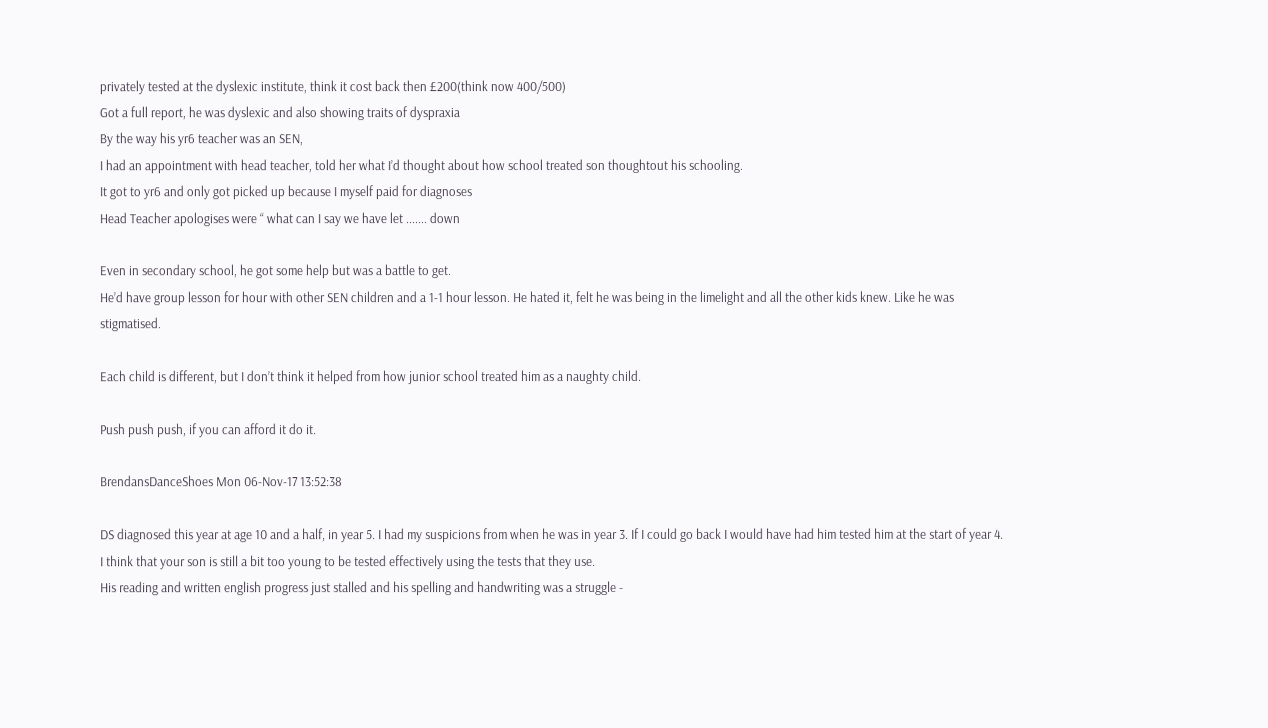privately tested at the dyslexic institute, think it cost back then £200(think now 400/500)
Got a full report, he was dyslexic and also showing traits of dyspraxia
By the way his yr6 teacher was an SEN,
I had an appointment with head teacher, told her what I’d thought about how school treated son thoughtout his schooling.
It got to yr6 and only got picked up because I myself paid for diagnoses
Head Teacher apologises were “ what can I say we have let ....... down

Even in secondary school, he got some help but was a battle to get.
He’d have group lesson for hour with other SEN children and a 1-1 hour lesson. He hated it, felt he was being in the limelight and all the other kids knew. Like he was stigmatised.

Each child is different, but I don’t think it helped from how junior school treated him as a naughty child.

Push push push, if you can afford it do it.

BrendansDanceShoes Mon 06-Nov-17 13:52:38

DS diagnosed this year at age 10 and a half, in year 5. I had my suspicions from when he was in year 3. If I could go back I would have had him tested him at the start of year 4. I think that your son is still a bit too young to be tested effectively using the tests that they use.
His reading and written english progress just stalled and his spelling and handwriting was a struggle -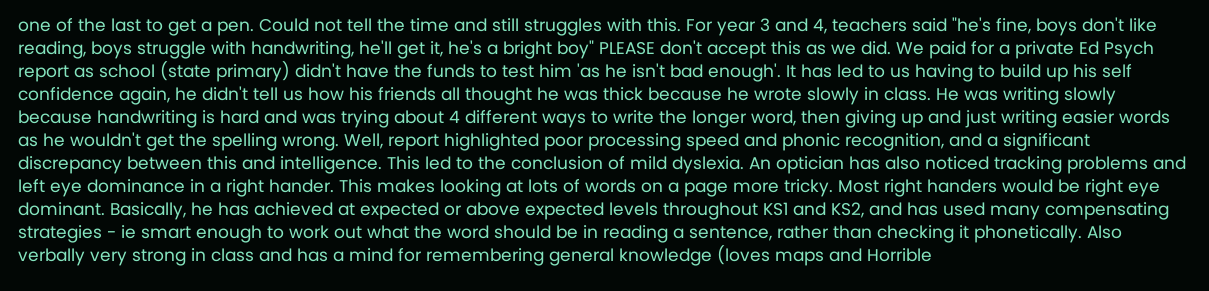one of the last to get a pen. Could not tell the time and still struggles with this. For year 3 and 4, teachers said "he's fine, boys don't like reading, boys struggle with handwriting, he'll get it, he's a bright boy" PLEASE don't accept this as we did. We paid for a private Ed Psych report as school (state primary) didn't have the funds to test him 'as he isn't bad enough'. It has led to us having to build up his self confidence again, he didn't tell us how his friends all thought he was thick because he wrote slowly in class. He was writing slowly because handwriting is hard and was trying about 4 different ways to write the longer word, then giving up and just writing easier words as he wouldn't get the spelling wrong. Well, report highlighted poor processing speed and phonic recognition, and a significant discrepancy between this and intelligence. This led to the conclusion of mild dyslexia. An optician has also noticed tracking problems and left eye dominance in a right hander. This makes looking at lots of words on a page more tricky. Most right handers would be right eye dominant. Basically, he has achieved at expected or above expected levels throughout KS1 and KS2, and has used many compensating strategies - ie smart enough to work out what the word should be in reading a sentence, rather than checking it phonetically. Also verbally very strong in class and has a mind for remembering general knowledge (loves maps and Horrible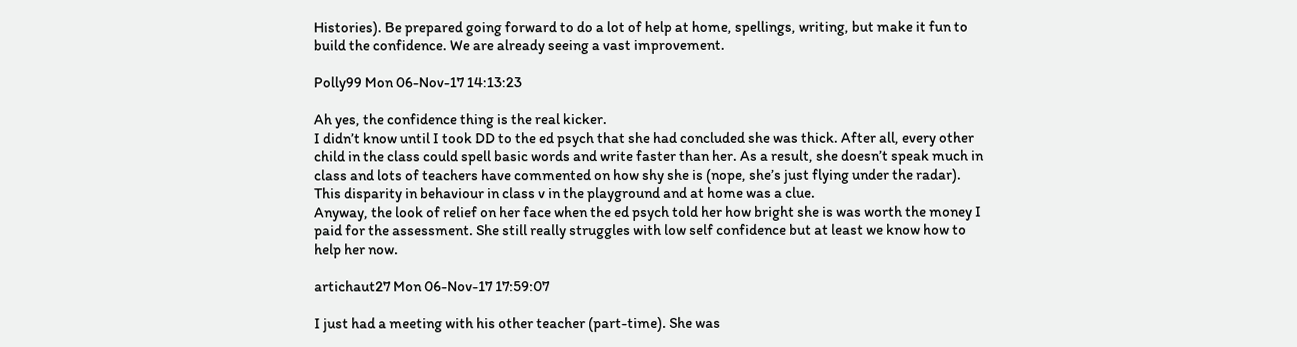Histories). Be prepared going forward to do a lot of help at home, spellings, writing, but make it fun to build the confidence. We are already seeing a vast improvement.

Polly99 Mon 06-Nov-17 14:13:23

Ah yes, the confidence thing is the real kicker.
I didn’t know until I took DD to the ed psych that she had concluded she was thick. After all, every other child in the class could spell basic words and write faster than her. As a result, she doesn’t speak much in class and lots of teachers have commented on how shy she is (nope, she’s just flying under the radar). This disparity in behaviour in class v in the playground and at home was a clue.
Anyway, the look of relief on her face when the ed psych told her how bright she is was worth the money I paid for the assessment. She still really struggles with low self confidence but at least we know how to help her now.

artichaut27 Mon 06-Nov-17 17:59:07

I just had a meeting with his other teacher (part-time). She was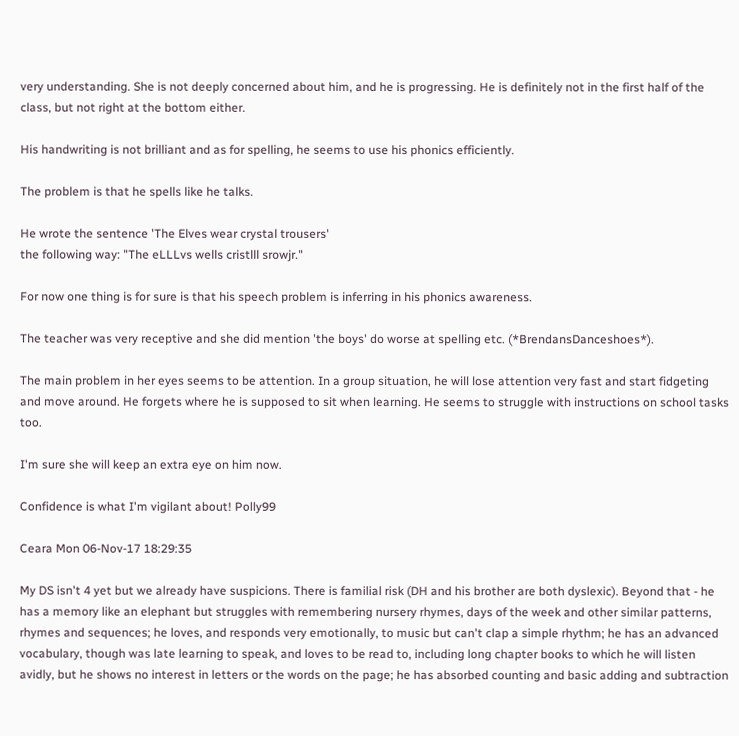very understanding. She is not deeply concerned about him, and he is progressing. He is definitely not in the first half of the class, but not right at the bottom either.

His handwriting is not brilliant and as for spelling, he seems to use his phonics efficiently.

The problem is that he spells like he talks.

He wrote the sentence 'The Elves wear crystal trousers'
the following way: "The eLLLvs wells cristlll srowjr."

For now one thing is for sure is that his speech problem is inferring in his phonics awareness.

The teacher was very receptive and she did mention 'the boys' do worse at spelling etc. (*BrendansDanceshoes*).

The main problem in her eyes seems to be attention. In a group situation, he will lose attention very fast and start fidgeting and move around. He forgets where he is supposed to sit when learning. He seems to struggle with instructions on school tasks too.

I'm sure she will keep an extra eye on him now.

Confidence is what I'm vigilant about! Polly99

Ceara Mon 06-Nov-17 18:29:35

My DS isn't 4 yet but we already have suspicions. There is familial risk (DH and his brother are both dyslexic). Beyond that - he has a memory like an elephant but struggles with remembering nursery rhymes, days of the week and other similar patterns, rhymes and sequences; he loves, and responds very emotionally, to music but can't clap a simple rhythm; he has an advanced vocabulary, though was late learning to speak, and loves to be read to, including long chapter books to which he will listen avidly, but he shows no interest in letters or the words on the page; he has absorbed counting and basic adding and subtraction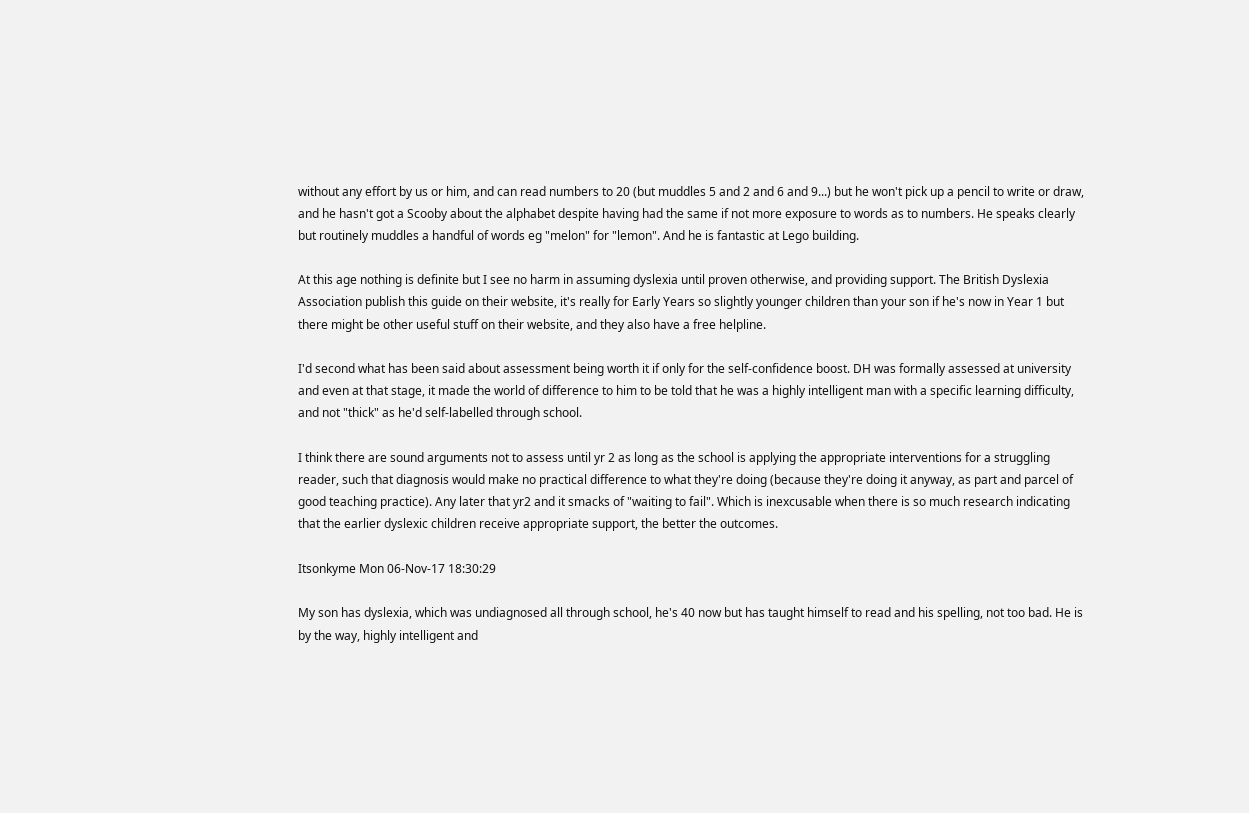without any effort by us or him, and can read numbers to 20 (but muddles 5 and 2 and 6 and 9...) but he won't pick up a pencil to write or draw, and he hasn't got a Scooby about the alphabet despite having had the same if not more exposure to words as to numbers. He speaks clearly but routinely muddles a handful of words eg "melon" for "lemon". And he is fantastic at Lego building.

At this age nothing is definite but I see no harm in assuming dyslexia until proven otherwise, and providing support. The British Dyslexia Association publish this guide on their website, it's really for Early Years so slightly younger children than your son if he's now in Year 1 but there might be other useful stuff on their website, and they also have a free helpline.

I'd second what has been said about assessment being worth it if only for the self-confidence boost. DH was formally assessed at university and even at that stage, it made the world of difference to him to be told that he was a highly intelligent man with a specific learning difficulty, and not "thick" as he'd self-labelled through school.

I think there are sound arguments not to assess until yr 2 as long as the school is applying the appropriate interventions for a struggling reader, such that diagnosis would make no practical difference to what they're doing (because they're doing it anyway, as part and parcel of good teaching practice). Any later that yr2 and it smacks of "waiting to fail". Which is inexcusable when there is so much research indicating that the earlier dyslexic children receive appropriate support, the better the outcomes.

Itsonkyme Mon 06-Nov-17 18:30:29

My son has dyslexia, which was undiagnosed all through school, he's 40 now but has taught himself to read and his spelling, not too bad. He is by the way, highly intelligent and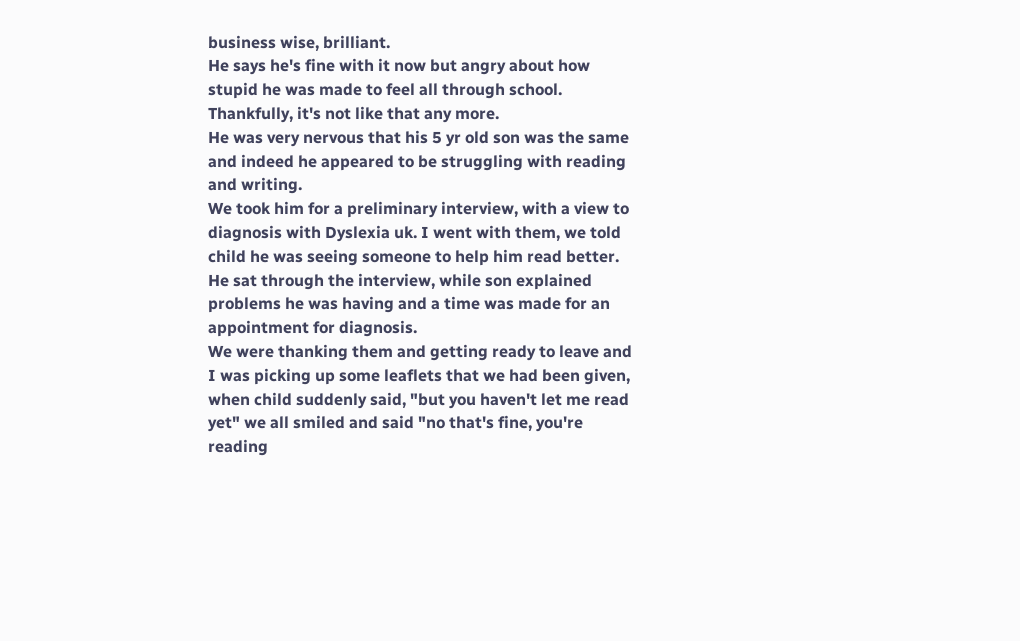business wise, brilliant.
He says he's fine with it now but angry about how stupid he was made to feel all through school. Thankfully, it's not like that any more.
He was very nervous that his 5 yr old son was the same and indeed he appeared to be struggling with reading and writing.
We took him for a preliminary interview, with a view to diagnosis with Dyslexia uk. I went with them, we told child he was seeing someone to help him read better.
He sat through the interview, while son explained problems he was having and a time was made for an appointment for diagnosis.
We were thanking them and getting ready to leave and I was picking up some leaflets that we had been given, when child suddenly said, "but you haven't let me read yet" we all smiled and said "no that's fine, you're reading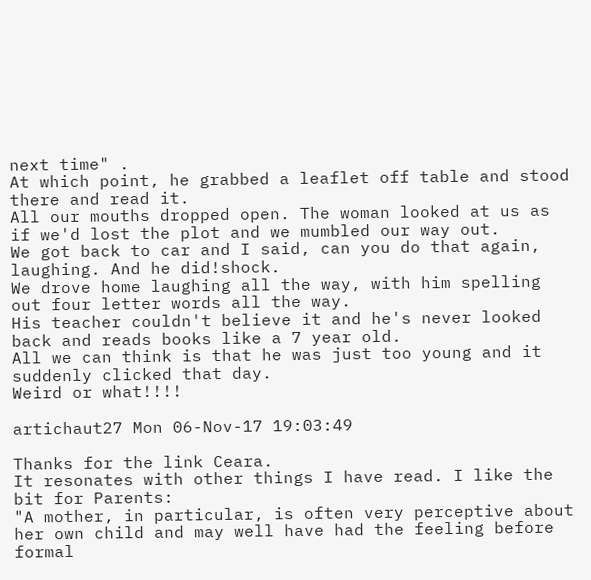next time" .
At which point, he grabbed a leaflet off table and stood there and read it.
All our mouths dropped open. The woman looked at us as if we'd lost the plot and we mumbled our way out.
We got back to car and I said, can you do that again, laughing. And he did!shock.
We drove home laughing all the way, with him spelling out four letter words all the way.
His teacher couldn't believe it and he's never looked back and reads books like a 7 year old.
All we can think is that he was just too young and it suddenly clicked that day.
Weird or what!!!!

artichaut27 Mon 06-Nov-17 19:03:49

Thanks for the link Ceara.
It resonates with other things I have read. I like the bit for Parents:
"A mother, in particular, is often very perceptive about her own child and may well have had the feeling before formal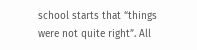school starts that “things were not quite right”. All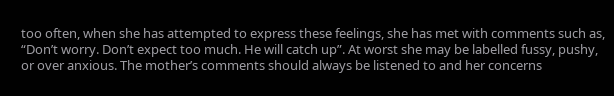too often, when she has attempted to express these feelings, she has met with comments such as, “Don’t worry. Don’t expect too much. He will catch up”. At worst she may be labelled fussy, pushy, or over anxious. The mother’s comments should always be listened to and her concerns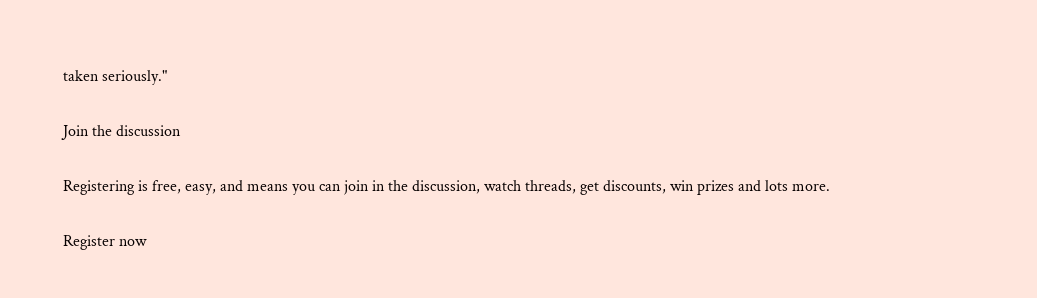taken seriously."

Join the discussion

Registering is free, easy, and means you can join in the discussion, watch threads, get discounts, win prizes and lots more.

Register now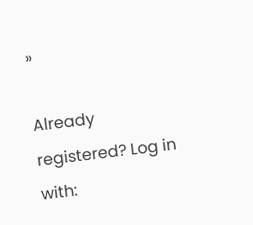»

Already registered? Log in with: